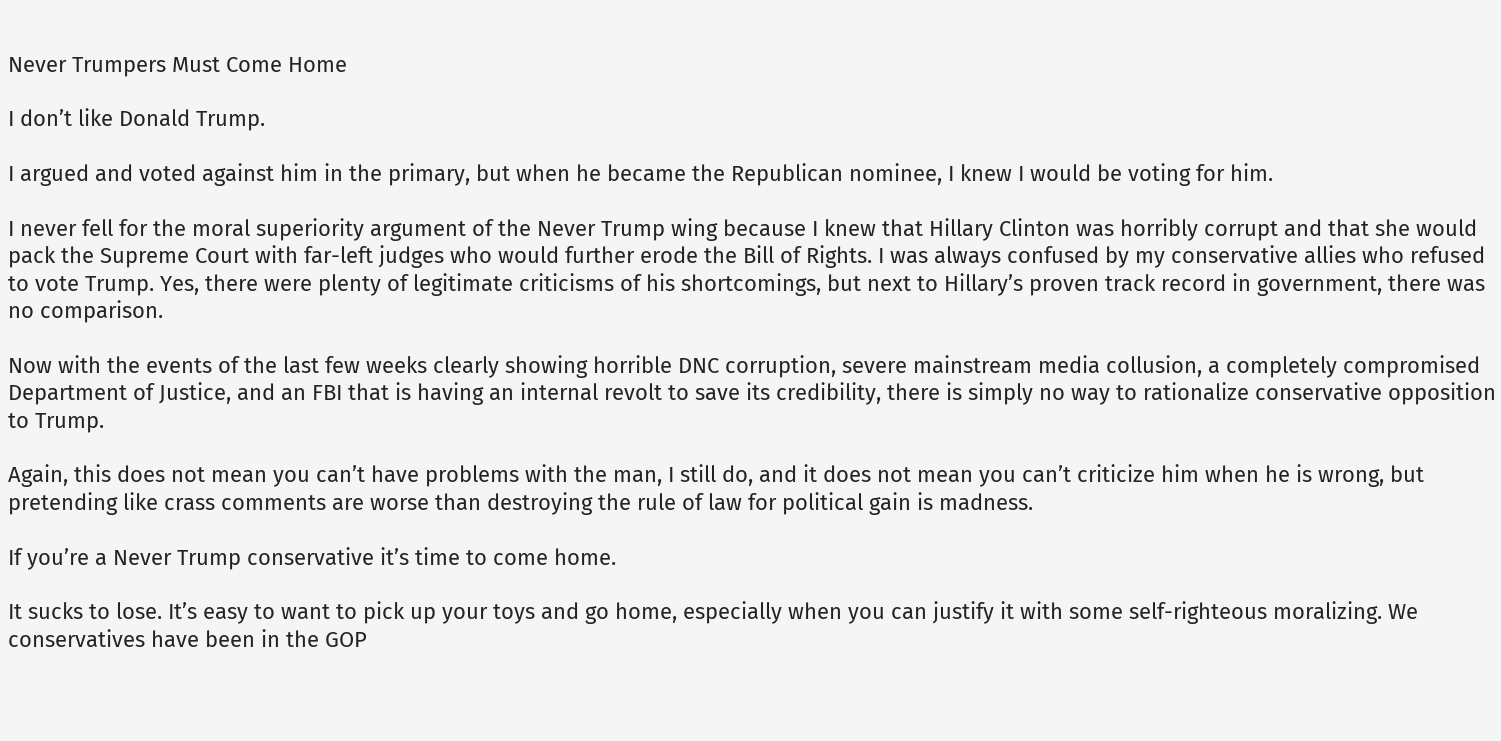Never Trumpers Must Come Home

I don’t like Donald Trump.

I argued and voted against him in the primary, but when he became the Republican nominee, I knew I would be voting for him.

I never fell for the moral superiority argument of the Never Trump wing because I knew that Hillary Clinton was horribly corrupt and that she would pack the Supreme Court with far-left judges who would further erode the Bill of Rights. I was always confused by my conservative allies who refused to vote Trump. Yes, there were plenty of legitimate criticisms of his shortcomings, but next to Hillary’s proven track record in government, there was no comparison.

Now with the events of the last few weeks clearly showing horrible DNC corruption, severe mainstream media collusion, a completely compromised Department of Justice, and an FBI that is having an internal revolt to save its credibility, there is simply no way to rationalize conservative opposition to Trump.

Again, this does not mean you can’t have problems with the man, I still do, and it does not mean you can’t criticize him when he is wrong, but pretending like crass comments are worse than destroying the rule of law for political gain is madness.

If you’re a Never Trump conservative it’s time to come home.

It sucks to lose. It’s easy to want to pick up your toys and go home, especially when you can justify it with some self-righteous moralizing. We conservatives have been in the GOP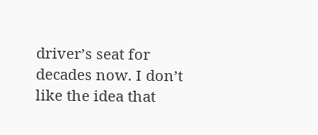driver’s seat for decades now. I don’t like the idea that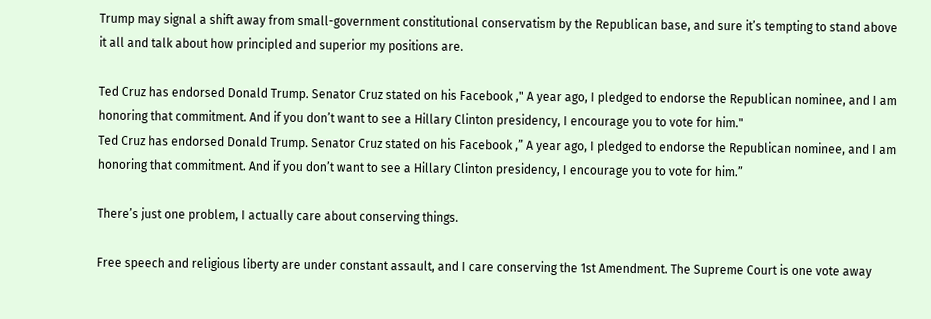Trump may signal a shift away from small-government constitutional conservatism by the Republican base, and sure it’s tempting to stand above it all and talk about how principled and superior my positions are.

Ted Cruz has endorsed Donald Trump. Senator Cruz stated on his Facebook ," A year ago, I pledged to endorse the Republican nominee, and I am honoring that commitment. And if you don’t want to see a Hillary Clinton presidency, I encourage you to vote for him."
Ted Cruz has endorsed Donald Trump. Senator Cruz stated on his Facebook ,” A year ago, I pledged to endorse the Republican nominee, and I am honoring that commitment. And if you don’t want to see a Hillary Clinton presidency, I encourage you to vote for him.”

There’s just one problem, I actually care about conserving things.

Free speech and religious liberty are under constant assault, and I care conserving the 1st Amendment. The Supreme Court is one vote away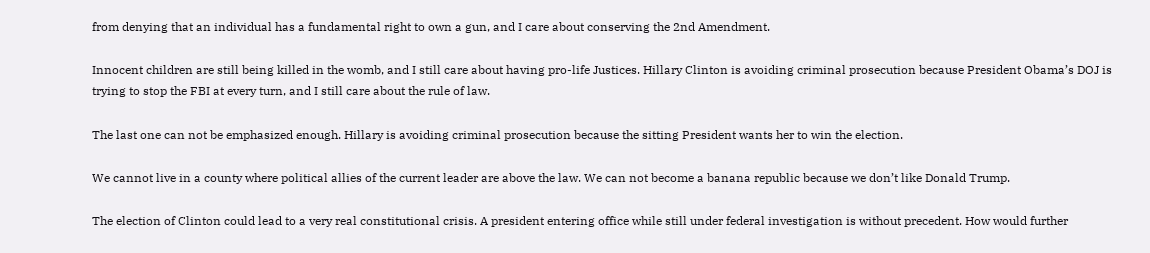from denying that an individual has a fundamental right to own a gun, and I care about conserving the 2nd Amendment.

Innocent children are still being killed in the womb, and I still care about having pro-life Justices. Hillary Clinton is avoiding criminal prosecution because President Obama’s DOJ is trying to stop the FBI at every turn, and I still care about the rule of law.

The last one can not be emphasized enough. Hillary is avoiding criminal prosecution because the sitting President wants her to win the election.

We cannot live in a county where political allies of the current leader are above the law. We can not become a banana republic because we don’t like Donald Trump.

The election of Clinton could lead to a very real constitutional crisis. A president entering office while still under federal investigation is without precedent. How would further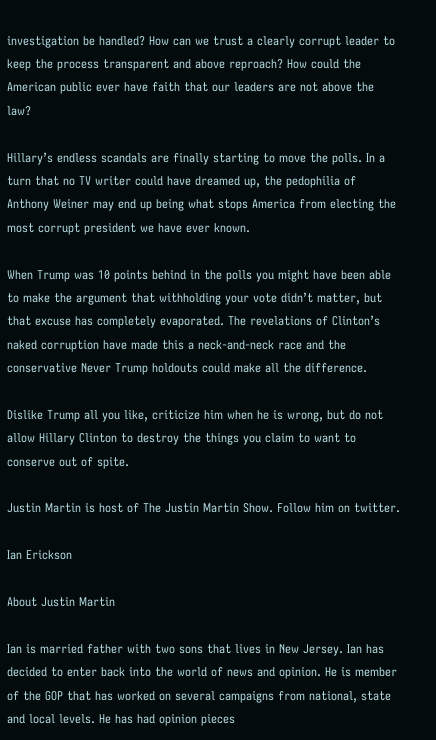investigation be handled? How can we trust a clearly corrupt leader to keep the process transparent and above reproach? How could the American public ever have faith that our leaders are not above the law?

Hillary’s endless scandals are finally starting to move the polls. In a turn that no TV writer could have dreamed up, the pedophilia of Anthony Weiner may end up being what stops America from electing the most corrupt president we have ever known.

When Trump was 10 points behind in the polls you might have been able to make the argument that withholding your vote didn’t matter, but that excuse has completely evaporated. The revelations of Clinton’s naked corruption have made this a neck-and-neck race and the conservative Never Trump holdouts could make all the difference.

Dislike Trump all you like, criticize him when he is wrong, but do not allow Hillary Clinton to destroy the things you claim to want to conserve out of spite.

Justin Martin is host of The Justin Martin Show. Follow him on twitter.

Ian Erickson

About Justin Martin

Ian is married father with two sons that lives in New Jersey. Ian has decided to enter back into the world of news and opinion. He is member of the GOP that has worked on several campaigns from national, state and local levels. He has had opinion pieces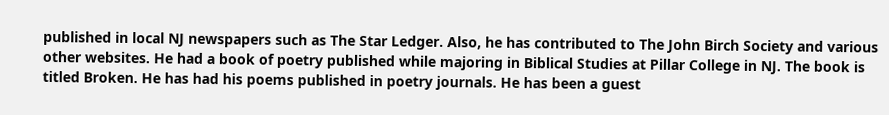published in local NJ newspapers such as The Star Ledger. Also, he has contributed to The John Birch Society and various other websites. He had a book of poetry published while majoring in Biblical Studies at Pillar College in NJ. The book is titled Broken. He has had his poems published in poetry journals. He has been a guest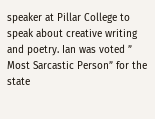speaker at Pillar College to speak about creative writing and poetry. Ian was voted ” Most Sarcastic Person” for the state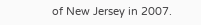of New Jersey in 2007.